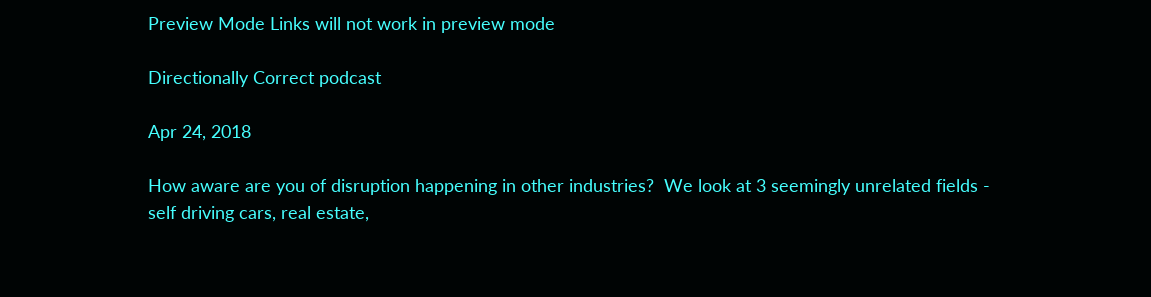Preview Mode Links will not work in preview mode

Directionally Correct podcast

Apr 24, 2018

How aware are you of disruption happening in other industries?  We look at 3 seemingly unrelated fields - self driving cars, real estate,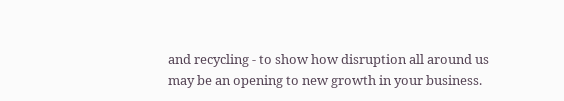and recycling - to show how disruption all around us may be an opening to new growth in your business.